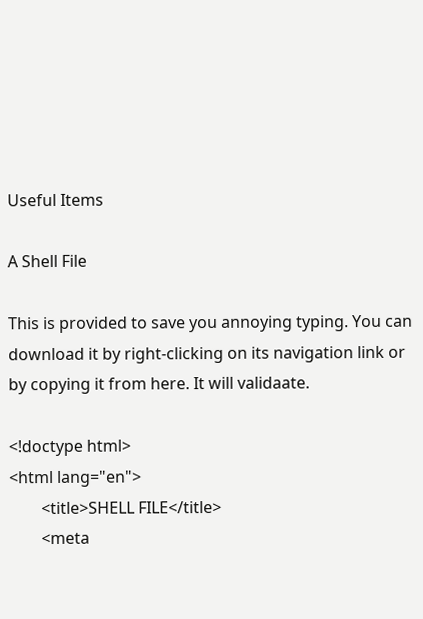Useful Items

A Shell File

This is provided to save you annoying typing. You can download it by right-clicking on its navigation link or by copying it from here. It will validaate.

<!doctype html>
<html lang="en">
        <title>SHELL FILE</title>
        <meta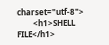charset="utf-8">
        <h1>SHELL FILE</h1>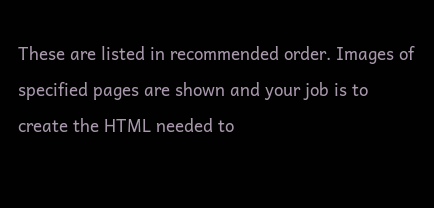These are listed in recommended order. Images of specified pages are shown and your job is to create the HTML needed to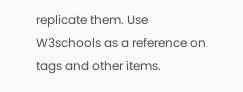replicate them. Use W3schools as a reference on tags and other items.